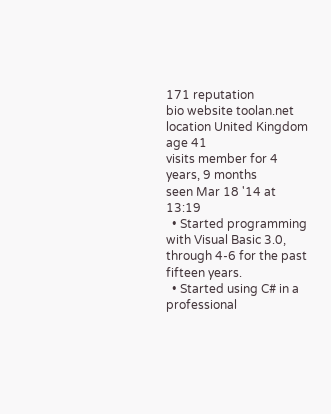171 reputation
bio website toolan.net
location United Kingdom
age 41
visits member for 4 years, 9 months
seen Mar 18 '14 at 13:19
  • Started programming with Visual Basic 3.0, through 4-6 for the past fifteen years.
  • Started using C# in a professional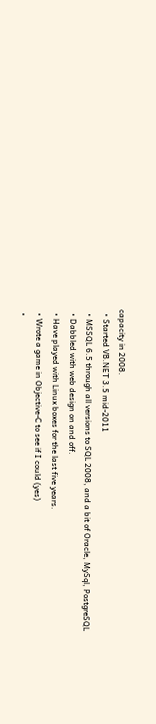capacity in 2008.
  • Started VB.NET 3.5 mid-2011
  • MSSQL 6.5 through all versions to SQL 2008, and a bit of Oracle, MySql, PostgreSQL
  • Dabbled with web design on and off.
  • Have played with Linux boxes for the last five years.
  • Wrote a game in Objective-C to see if I could (yes)
  •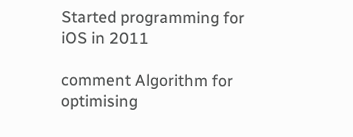Started programming for iOS in 2011

comment Algorithm for optimising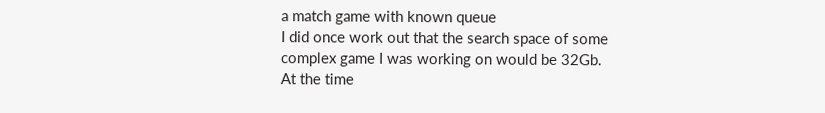a match game with known queue
I did once work out that the search space of some complex game I was working on would be 32Gb. At the time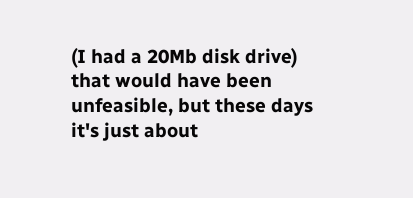(I had a 20Mb disk drive) that would have been unfeasible, but these days it's just about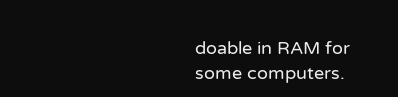doable in RAM for some computers.